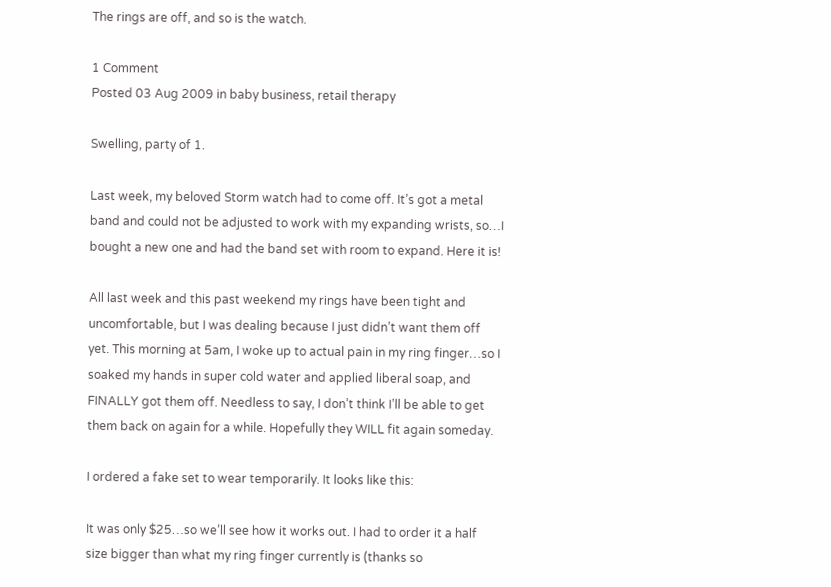The rings are off, and so is the watch.

1 Comment
Posted 03 Aug 2009 in baby business, retail therapy

Swelling, party of 1.

Last week, my beloved Storm watch had to come off. It’s got a metal band and could not be adjusted to work with my expanding wrists, so…I bought a new one and had the band set with room to expand. Here it is!

All last week and this past weekend my rings have been tight and uncomfortable, but I was dealing because I just didn’t want them off yet. This morning at 5am, I woke up to actual pain in my ring finger…so I soaked my hands in super cold water and applied liberal soap, and FINALLY got them off. Needless to say, I don’t think I’ll be able to get them back on again for a while. Hopefully they WILL fit again someday.

I ordered a fake set to wear temporarily. It looks like this:

It was only $25…so we’ll see how it works out. I had to order it a half size bigger than what my ring finger currently is (thanks so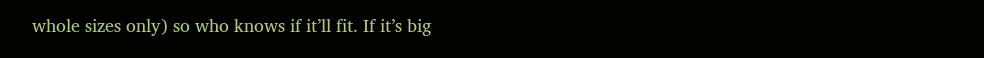whole sizes only) so who knows if it’ll fit. If it’s big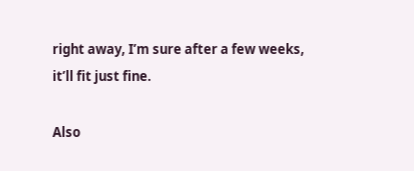right away, I’m sure after a few weeks, it’ll fit just fine.

Also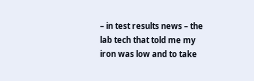– in test results news – the lab tech that told me my iron was low and to take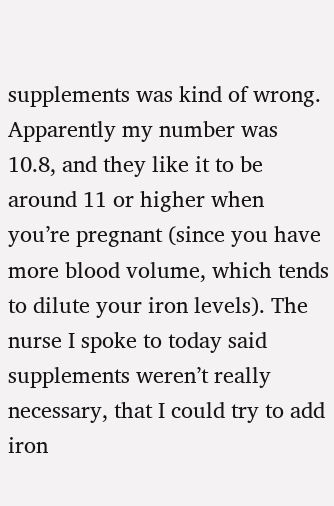supplements was kind of wrong. Apparently my number was 10.8, and they like it to be around 11 or higher when you’re pregnant (since you have more blood volume, which tends to dilute your iron levels). The nurse I spoke to today said supplements weren’t really necessary, that I could try to add iron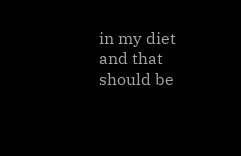in my diet and that should be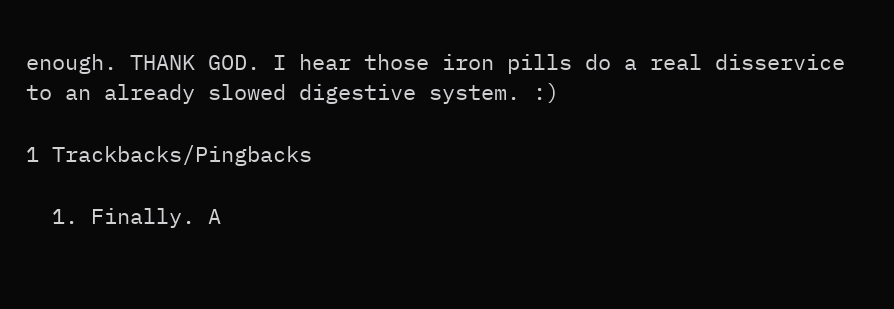enough. THANK GOD. I hear those iron pills do a real disservice to an already slowed digestive system. :)

1 Trackbacks/Pingbacks

  1. Finally. A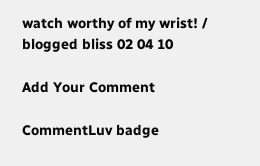watch worthy of my wrist! /  blogged bliss 02 04 10

Add Your Comment

CommentLuv badge